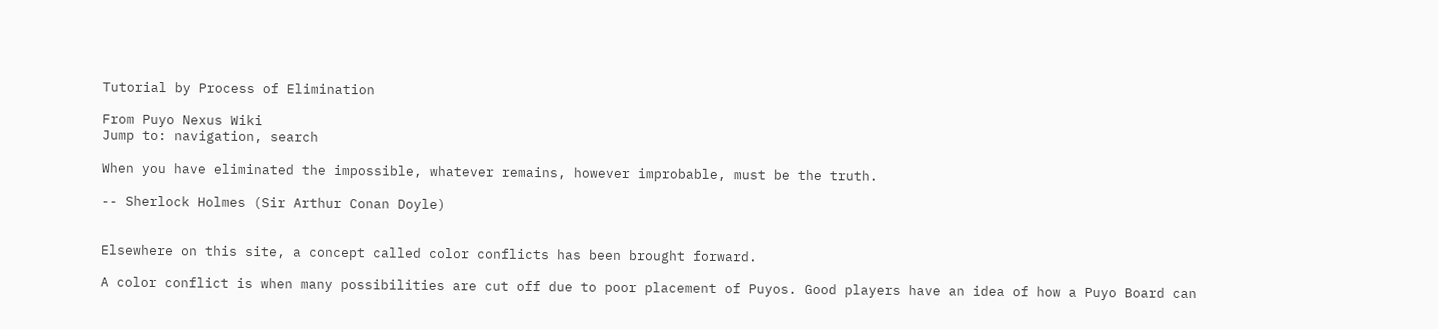Tutorial by Process of Elimination

From Puyo Nexus Wiki
Jump to: navigation, search

When you have eliminated the impossible, whatever remains, however improbable, must be the truth.

-- Sherlock Holmes (Sir Arthur Conan Doyle)


Elsewhere on this site, a concept called color conflicts has been brought forward.

A color conflict is when many possibilities are cut off due to poor placement of Puyos. Good players have an idea of how a Puyo Board can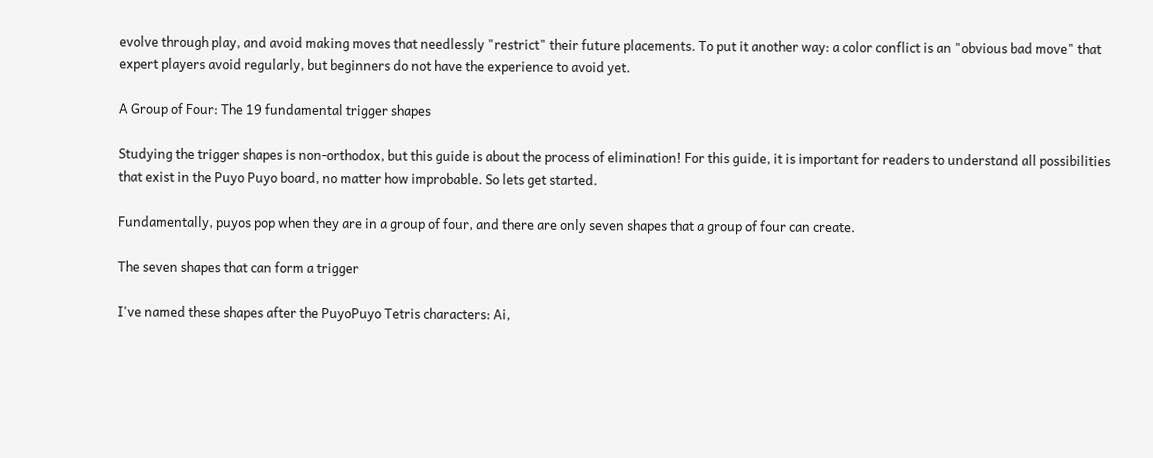evolve through play, and avoid making moves that needlessly "restrict" their future placements. To put it another way: a color conflict is an "obvious bad move" that expert players avoid regularly, but beginners do not have the experience to avoid yet.

A Group of Four: The 19 fundamental trigger shapes

Studying the trigger shapes is non-orthodox, but this guide is about the process of elimination! For this guide, it is important for readers to understand all possibilities that exist in the Puyo Puyo board, no matter how improbable. So lets get started.

Fundamentally, puyos pop when they are in a group of four, and there are only seven shapes that a group of four can create.

The seven shapes that can form a trigger

I've named these shapes after the PuyoPuyo Tetris characters: Ai,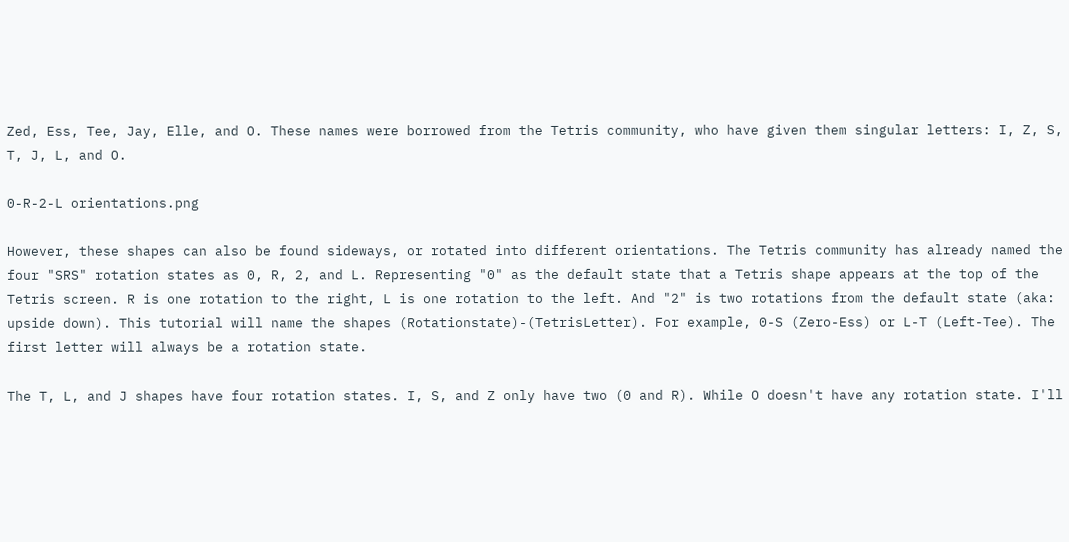Zed, Ess, Tee, Jay, Elle, and O. These names were borrowed from the Tetris community, who have given them singular letters: I, Z, S, T, J, L, and O.

0-R-2-L orientations.png

However, these shapes can also be found sideways, or rotated into different orientations. The Tetris community has already named the four "SRS" rotation states as 0, R, 2, and L. Representing "0" as the default state that a Tetris shape appears at the top of the Tetris screen. R is one rotation to the right, L is one rotation to the left. And "2" is two rotations from the default state (aka: upside down). This tutorial will name the shapes (Rotationstate)-(TetrisLetter). For example, 0-S (Zero-Ess) or L-T (Left-Tee). The first letter will always be a rotation state.

The T, L, and J shapes have four rotation states. I, S, and Z only have two (0 and R). While O doesn't have any rotation state. I'll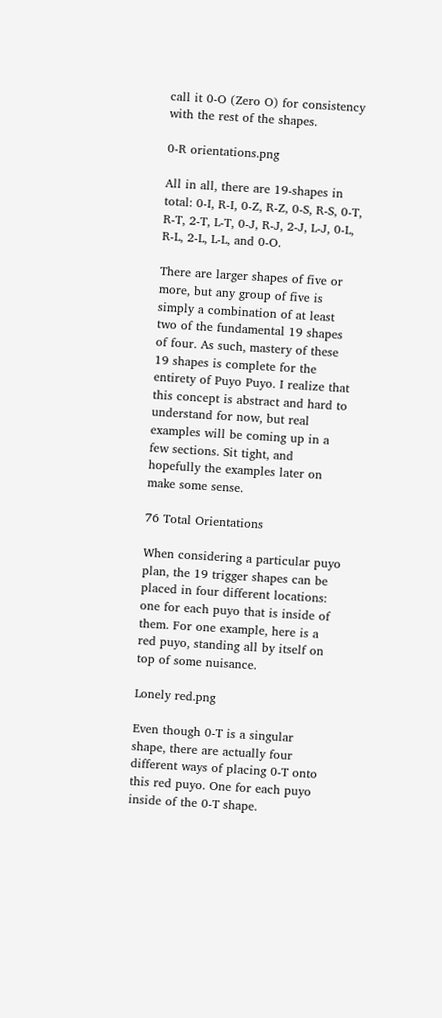call it 0-O (Zero O) for consistency with the rest of the shapes.

0-R orientations.png

All in all, there are 19-shapes in total: 0-I, R-I, 0-Z, R-Z, 0-S, R-S, 0-T, R-T, 2-T, L-T, 0-J, R-J, 2-J, L-J, 0-L, R-L, 2-L, L-L, and 0-O.

There are larger shapes of five or more, but any group of five is simply a combination of at least two of the fundamental 19 shapes of four. As such, mastery of these 19 shapes is complete for the entirety of Puyo Puyo. I realize that this concept is abstract and hard to understand for now, but real examples will be coming up in a few sections. Sit tight, and hopefully the examples later on make some sense.

76 Total Orientations

When considering a particular puyo plan, the 19 trigger shapes can be placed in four different locations: one for each puyo that is inside of them. For one example, here is a red puyo, standing all by itself on top of some nuisance.

Lonely red.png

Even though 0-T is a singular shape, there are actually four different ways of placing 0-T onto this red puyo. One for each puyo inside of the 0-T shape.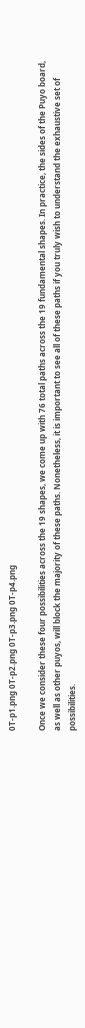0T-p1.png 0T-p2.png 0T-p3.png 0T-p4.png

Once we consider these four possibilities across the 19 shapes, we come up with 76 total paths across the 19 fundamental shapes. In practice, the sides of the Puyo board, as well as other puyos, will block the majority of these paths. Nonetheless, it is important to see all of these paths if you truly wish to understand the exhaustive set of possibilities.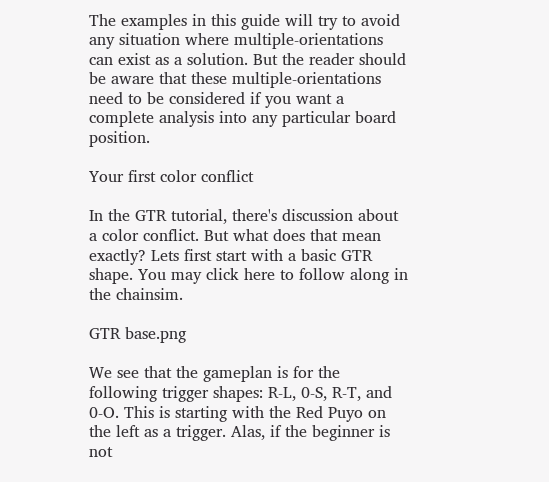The examples in this guide will try to avoid any situation where multiple-orientations can exist as a solution. But the reader should be aware that these multiple-orientations need to be considered if you want a complete analysis into any particular board position.

Your first color conflict

In the GTR tutorial, there's discussion about a color conflict. But what does that mean exactly? Lets first start with a basic GTR shape. You may click here to follow along in the chainsim.

GTR base.png

We see that the gameplan is for the following trigger shapes: R-L, 0-S, R-T, and 0-O. This is starting with the Red Puyo on the left as a trigger. Alas, if the beginner is not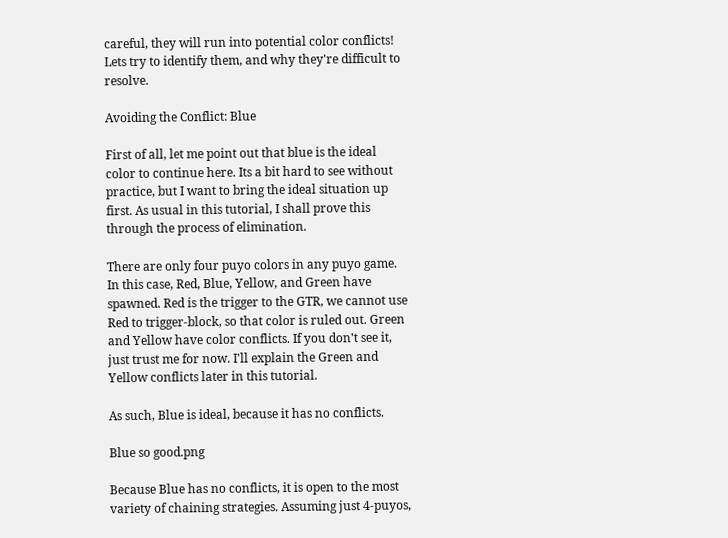careful, they will run into potential color conflicts! Lets try to identify them, and why they're difficult to resolve.

Avoiding the Conflict: Blue

First of all, let me point out that blue is the ideal color to continue here. Its a bit hard to see without practice, but I want to bring the ideal situation up first. As usual in this tutorial, I shall prove this through the process of elimination.

There are only four puyo colors in any puyo game. In this case, Red, Blue, Yellow, and Green have spawned. Red is the trigger to the GTR, we cannot use Red to trigger-block, so that color is ruled out. Green and Yellow have color conflicts. If you don't see it, just trust me for now. I'll explain the Green and Yellow conflicts later in this tutorial.

As such, Blue is ideal, because it has no conflicts.

Blue so good.png

Because Blue has no conflicts, it is open to the most variety of chaining strategies. Assuming just 4-puyos,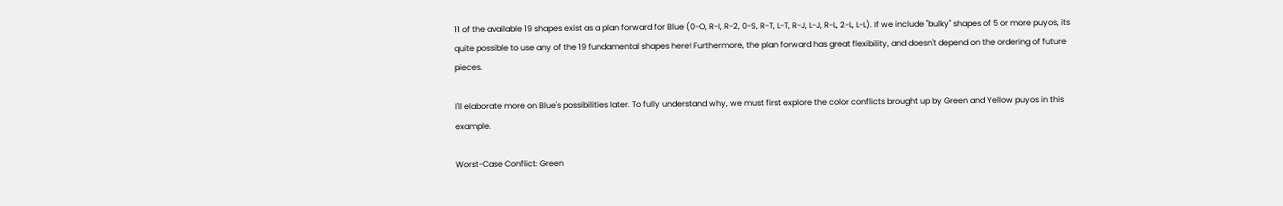11 of the available 19 shapes exist as a plan forward for Blue (0-O, R-I, R-2, 0-S, R-T, L-T, R-J, L-J, R-L, 2-L, L-L). If we include "bulky" shapes of 5 or more puyos, its quite possible to use any of the 19 fundamental shapes here! Furthermore, the plan forward has great flexibility, and doesn't depend on the ordering of future pieces.

I'll elaborate more on Blue's possibilities later. To fully understand why, we must first explore the color conflicts brought up by Green and Yellow puyos in this example.

Worst-Case Conflict: Green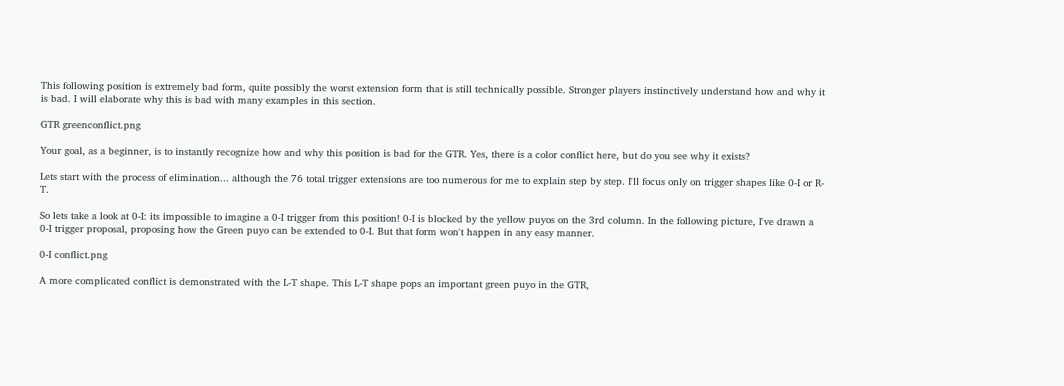This following position is extremely bad form, quite possibly the worst extension form that is still technically possible. Stronger players instinctively understand how and why it is bad. I will elaborate why this is bad with many examples in this section.

GTR greenconflict.png

Your goal, as a beginner, is to instantly recognize how and why this position is bad for the GTR. Yes, there is a color conflict here, but do you see why it exists?

Lets start with the process of elimination... although the 76 total trigger extensions are too numerous for me to explain step by step. I'll focus only on trigger shapes like 0-I or R-T.

So lets take a look at 0-I: its impossible to imagine a 0-I trigger from this position! 0-I is blocked by the yellow puyos on the 3rd column. In the following picture, I've drawn a 0-I trigger proposal, proposing how the Green puyo can be extended to 0-I. But that form won't happen in any easy manner.

0-I conflict.png

A more complicated conflict is demonstrated with the L-T shape. This L-T shape pops an important green puyo in the GTR,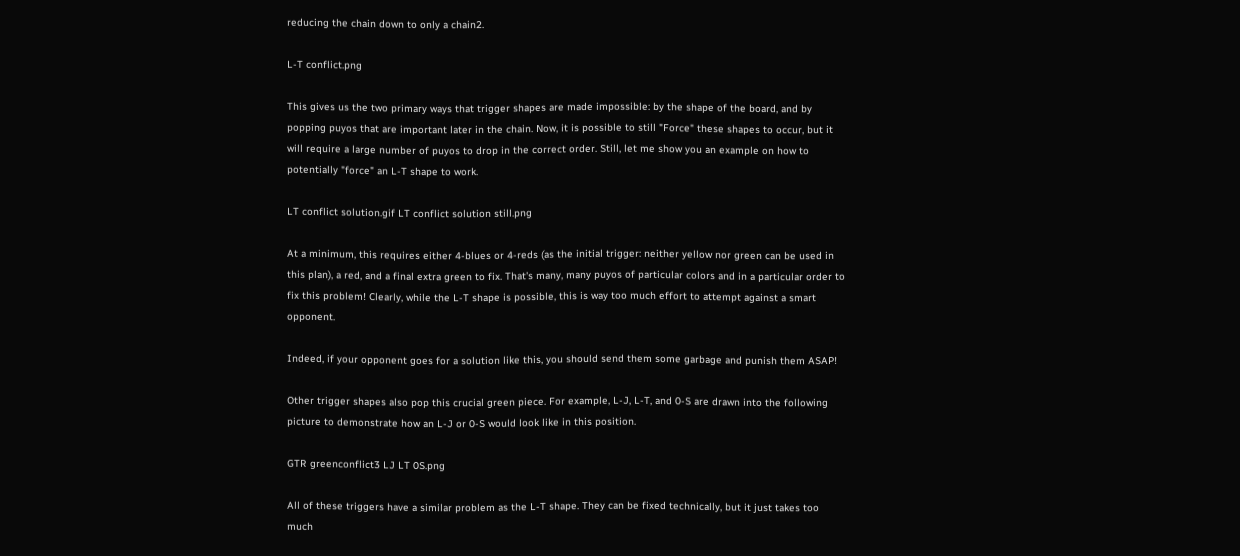reducing the chain down to only a chain2.

L-T conflict.png

This gives us the two primary ways that trigger shapes are made impossible: by the shape of the board, and by popping puyos that are important later in the chain. Now, it is possible to still "Force" these shapes to occur, but it will require a large number of puyos to drop in the correct order. Still, let me show you an example on how to potentially "force" an L-T shape to work.

LT conflict solution.gif LT conflict solution still.png

At a minimum, this requires either 4-blues or 4-reds (as the initial trigger: neither yellow nor green can be used in this plan), a red, and a final extra green to fix. That's many, many puyos of particular colors and in a particular order to fix this problem! Clearly, while the L-T shape is possible, this is way too much effort to attempt against a smart opponent.

Indeed, if your opponent goes for a solution like this, you should send them some garbage and punish them ASAP!

Other trigger shapes also pop this crucial green piece. For example, L-J, L-T, and 0-S are drawn into the following picture to demonstrate how an L-J or 0-S would look like in this position.

GTR greenconflict3 LJ LT 0S.png

All of these triggers have a similar problem as the L-T shape. They can be fixed technically, but it just takes too much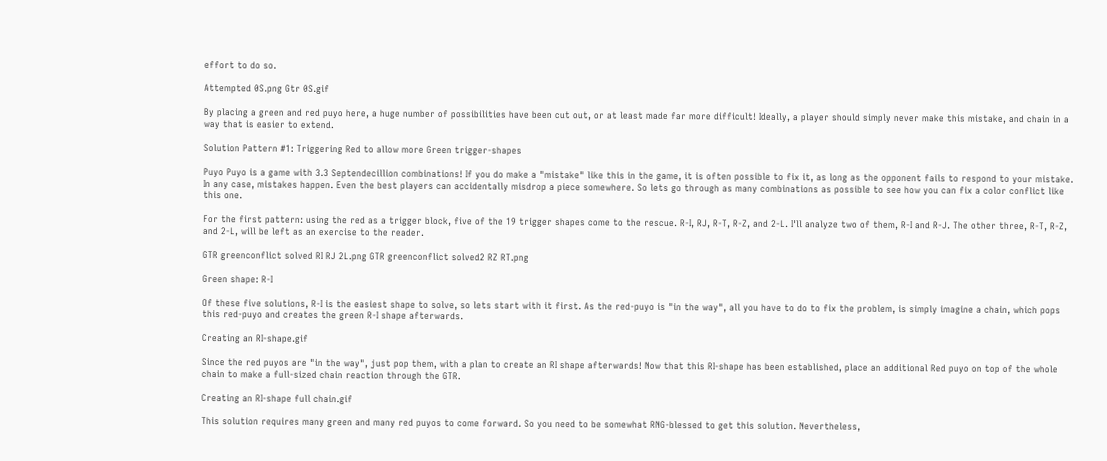effort to do so.

Attempted 0S.png Gtr 0S.gif

By placing a green and red puyo here, a huge number of possibilities have been cut out, or at least made far more difficult! Ideally, a player should simply never make this mistake, and chain in a way that is easier to extend.

Solution Pattern #1: Triggering Red to allow more Green trigger-shapes

Puyo Puyo is a game with 3.3 Septendecillion combinations! If you do make a "mistake" like this in the game, it is often possible to fix it, as long as the opponent fails to respond to your mistake. In any case, mistakes happen. Even the best players can accidentally misdrop a piece somewhere. So lets go through as many combinations as possible to see how you can fix a color conflict like this one.

For the first pattern: using the red as a trigger block, five of the 19 trigger shapes come to the rescue. R-I, RJ, R-T, R-Z, and 2-L. I'll analyze two of them, R-I and R-J. The other three, R-T, R-Z, and 2-L, will be left as an exercise to the reader.

GTR greenconflict solved RI RJ 2L.png GTR greenconflict solved2 RZ RT.png

Green shape: R-I

Of these five solutions, R-I is the easiest shape to solve, so lets start with it first. As the red-puyo is "in the way", all you have to do to fix the problem, is simply imagine a chain, which pops this red-puyo and creates the green R-I shape afterwards.

Creating an RI-shape.gif

Since the red puyos are "in the way", just pop them, with a plan to create an RI shape afterwards! Now that this RI-shape has been established, place an additional Red puyo on top of the whole chain to make a full-sized chain reaction through the GTR.

Creating an RI-shape full chain.gif

This solution requires many green and many red puyos to come forward. So you need to be somewhat RNG-blessed to get this solution. Nevertheless,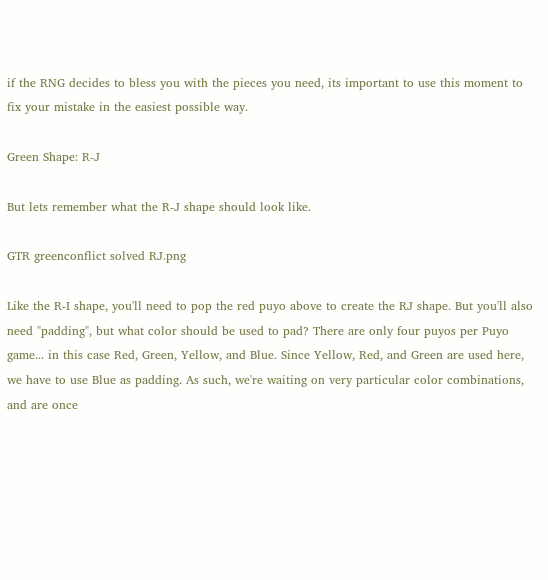if the RNG decides to bless you with the pieces you need, its important to use this moment to fix your mistake in the easiest possible way.

Green Shape: R-J

But lets remember what the R-J shape should look like.

GTR greenconflict solved RJ.png

Like the R-I shape, you'll need to pop the red puyo above to create the RJ shape. But you'll also need "padding", but what color should be used to pad? There are only four puyos per Puyo game... in this case Red, Green, Yellow, and Blue. Since Yellow, Red, and Green are used here, we have to use Blue as padding. As such, we're waiting on very particular color combinations, and are once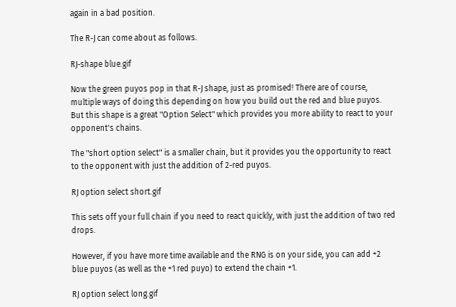again in a bad position.

The R-J can come about as follows.

RJ-shape blue.gif

Now the green puyos pop in that R-J shape, just as promised! There are of course, multiple ways of doing this depending on how you build out the red and blue puyos. But this shape is a great "Option Select" which provides you more ability to react to your opponent's chains.

The "short option select" is a smaller chain, but it provides you the opportunity to react to the opponent with just the addition of 2-red puyos.

RJ option select short.gif

This sets off your full chain if you need to react quickly, with just the addition of two red drops.

However, if you have more time available and the RNG is on your side, you can add +2 blue puyos (as well as the +1 red puyo) to extend the chain +1.

RJ option select long.gif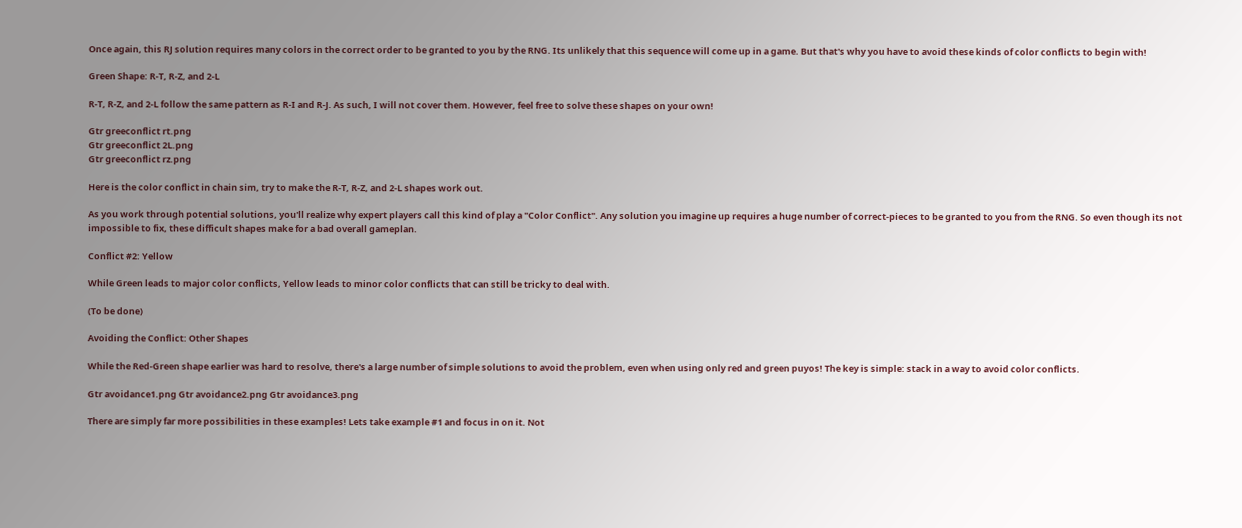Once again, this RJ solution requires many colors in the correct order to be granted to you by the RNG. Its unlikely that this sequence will come up in a game. But that's why you have to avoid these kinds of color conflicts to begin with!

Green Shape: R-T, R-Z, and 2-L

R-T, R-Z, and 2-L follow the same pattern as R-I and R-J. As such, I will not cover them. However, feel free to solve these shapes on your own!

Gtr greeconflict rt.png
Gtr greeconflict 2L.png
Gtr greeconflict rz.png

Here is the color conflict in chain sim, try to make the R-T, R-Z, and 2-L shapes work out.

As you work through potential solutions, you'll realize why expert players call this kind of play a "Color Conflict". Any solution you imagine up requires a huge number of correct-pieces to be granted to you from the RNG. So even though its not impossible to fix, these difficult shapes make for a bad overall gameplan.

Conflict #2: Yellow

While Green leads to major color conflicts, Yellow leads to minor color conflicts that can still be tricky to deal with.

(To be done)

Avoiding the Conflict: Other Shapes

While the Red-Green shape earlier was hard to resolve, there's a large number of simple solutions to avoid the problem, even when using only red and green puyos! The key is simple: stack in a way to avoid color conflicts.

Gtr avoidance1.png Gtr avoidance2.png Gtr avoidance3.png

There are simply far more possibilities in these examples! Lets take example #1 and focus in on it. Not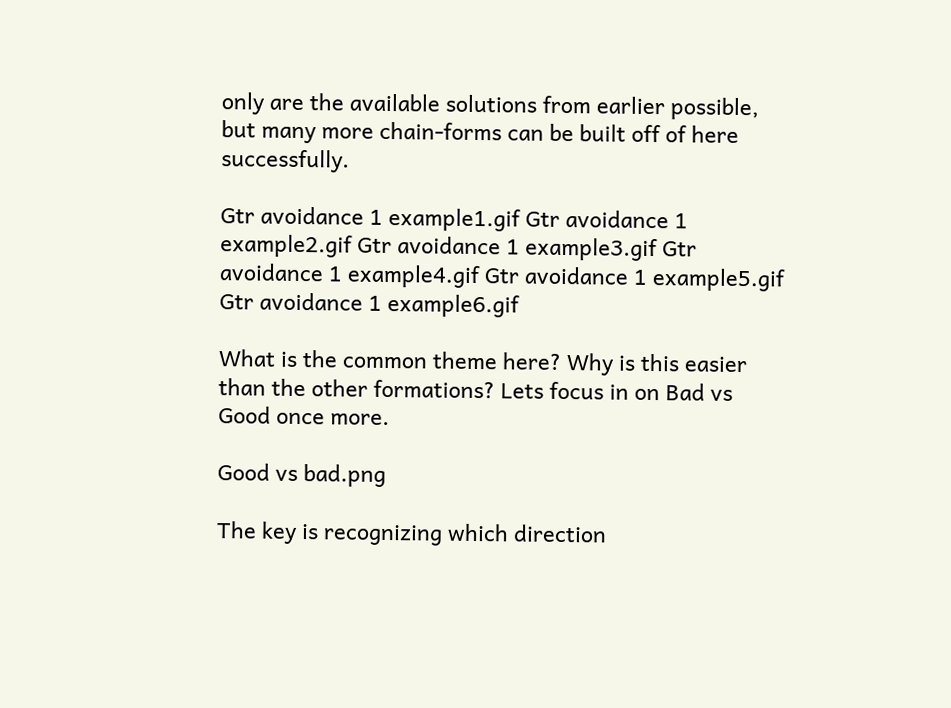only are the available solutions from earlier possible, but many more chain-forms can be built off of here successfully.

Gtr avoidance 1 example1.gif Gtr avoidance 1 example2.gif Gtr avoidance 1 example3.gif Gtr avoidance 1 example4.gif Gtr avoidance 1 example5.gif Gtr avoidance 1 example6.gif

What is the common theme here? Why is this easier than the other formations? Lets focus in on Bad vs Good once more.

Good vs bad.png

The key is recognizing which direction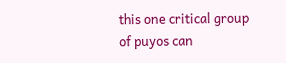this one critical group of puyos can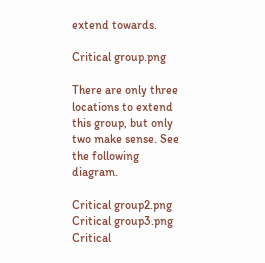extend towards.

Critical group.png

There are only three locations to extend this group, but only two make sense. See the following diagram.

Critical group2.png
Critical group3.png
Critical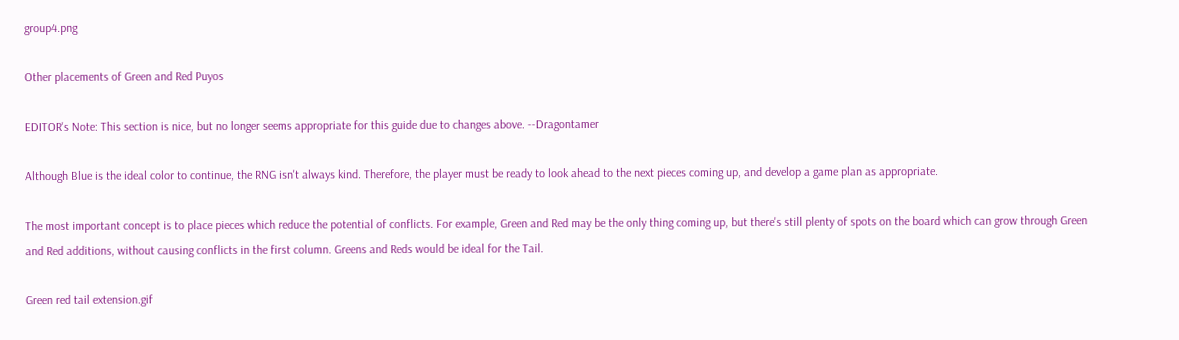group4.png

Other placements of Green and Red Puyos

EDITOR's Note: This section is nice, but no longer seems appropriate for this guide due to changes above. --Dragontamer

Although Blue is the ideal color to continue, the RNG isn't always kind. Therefore, the player must be ready to look ahead to the next pieces coming up, and develop a game plan as appropriate.

The most important concept is to place pieces which reduce the potential of conflicts. For example, Green and Red may be the only thing coming up, but there's still plenty of spots on the board which can grow through Green and Red additions, without causing conflicts in the first column. Greens and Reds would be ideal for the Tail.

Green red tail extension.gif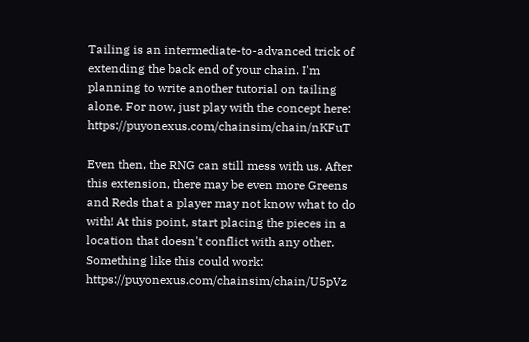Tailing is an intermediate-to-advanced trick of extending the back end of your chain. I'm planning to write another tutorial on tailing alone. For now, just play with the concept here: https://puyonexus.com/chainsim/chain/nKFuT

Even then, the RNG can still mess with us. After this extension, there may be even more Greens and Reds that a player may not know what to do with! At this point, start placing the pieces in a location that doesn't conflict with any other. Something like this could work: https://puyonexus.com/chainsim/chain/U5pVz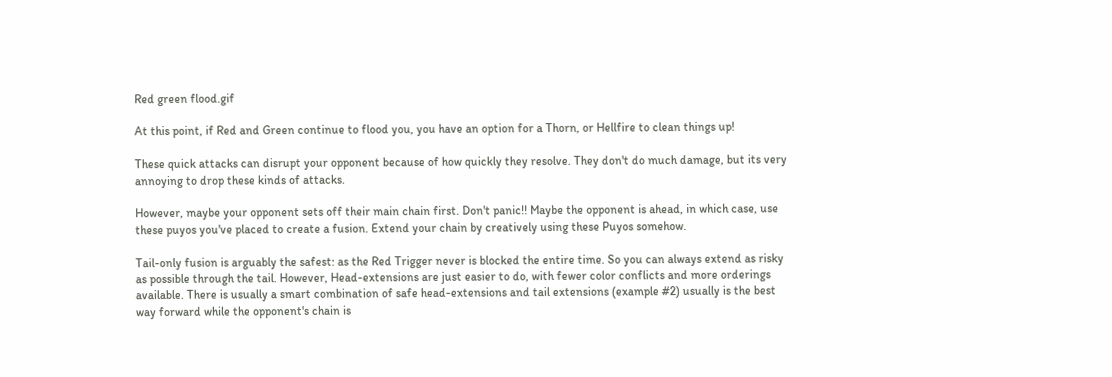Red green flood.gif

At this point, if Red and Green continue to flood you, you have an option for a Thorn, or Hellfire to clean things up!

These quick attacks can disrupt your opponent because of how quickly they resolve. They don't do much damage, but its very annoying to drop these kinds of attacks.

However, maybe your opponent sets off their main chain first. Don't panic!! Maybe the opponent is ahead, in which case, use these puyos you've placed to create a fusion. Extend your chain by creatively using these Puyos somehow.

Tail-only fusion is arguably the safest: as the Red Trigger never is blocked the entire time. So you can always extend as risky as possible through the tail. However, Head-extensions are just easier to do, with fewer color conflicts and more orderings available. There is usually a smart combination of safe head-extensions and tail extensions (example #2) usually is the best way forward while the opponent's chain is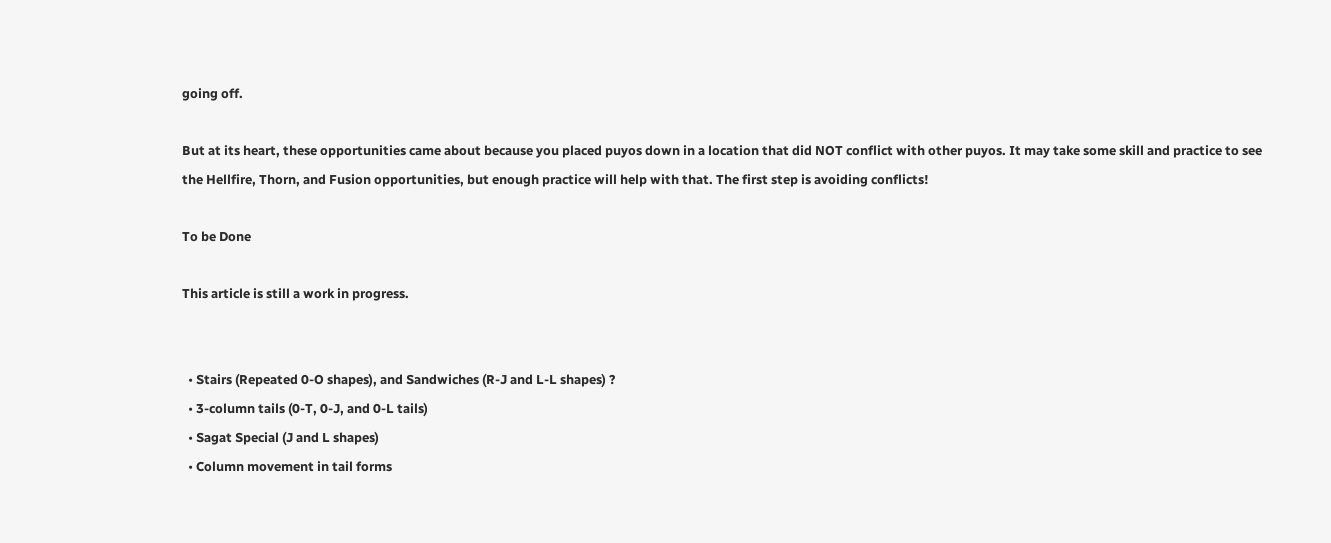going off.

But at its heart, these opportunities came about because you placed puyos down in a location that did NOT conflict with other puyos. It may take some skill and practice to see the Hellfire, Thorn, and Fusion opportunities, but enough practice will help with that. The first step is avoiding conflicts!

To be Done

This article is still a work in progress.


  • Stairs (Repeated 0-O shapes), and Sandwiches (R-J and L-L shapes) ?
  • 3-column tails (0-T, 0-J, and 0-L tails)
  • Sagat Special (J and L shapes)
  • Column movement in tail forms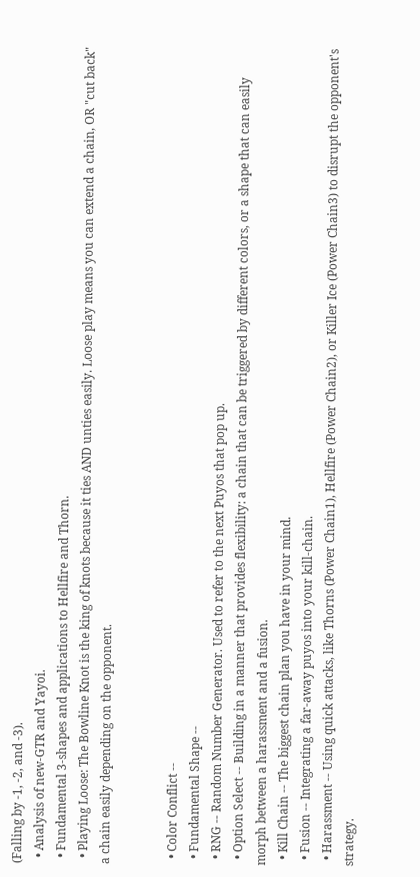(Falling by -1, -2, and -3).
  • Analysis of new-GTR and Yayoi.
  • Fundamental 3-shapes and applications to Hellfire and Thorn.
  • Playing Loose: The Bowline Knot is the king of knots because it ties AND unties easily. Loose play means you can extend a chain, OR "cut back" a chain easily depending on the opponent.


  • Color Conflict --
  • Fundamental Shape --
  • RNG -- Random Number Generator. Used to refer to the next Puyos that pop up.
  • Option Select -- Building in a manner that provides flexibility: a chain that can be triggered by different colors, or a shape that can easily morph between a harassment and a fusion.
  • Kill Chain -- The biggest chain plan you have in your mind.
  • Fusion -- Integrating a far-away puyos into your kill-chain.
  • Harassment -- Using quick attacks, like Thorns (Power Chain1), Hellfire (Power Chain2), or Killer Ice (Power Chain3) to disrupt the opponent's strategy.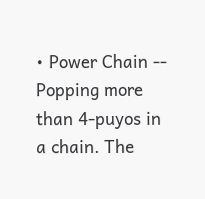• Power Chain -- Popping more than 4-puyos in a chain. The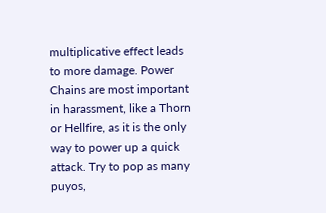multiplicative effect leads to more damage. Power Chains are most important in harassment, like a Thorn or Hellfire, as it is the only way to power up a quick attack. Try to pop as many puyos,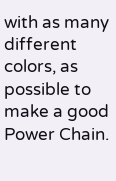with as many different colors, as possible to make a good Power Chain.